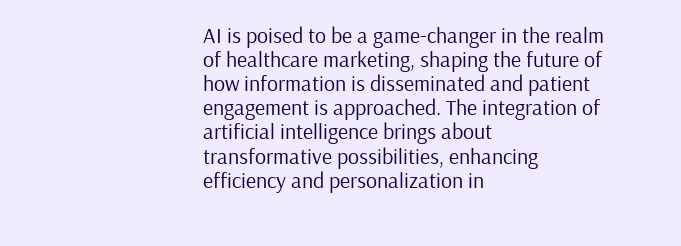AI is poised to be a game-changer in the realm of healthcare marketing, shaping the future of how information is disseminated and patient engagement is approached. The integration of artificial intelligence brings about transformative possibilities, enhancing efficiency and personalization in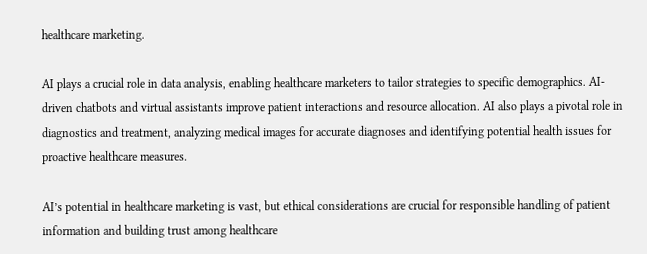healthcare marketing.

AI plays a crucial role in data analysis, enabling healthcare marketers to tailor strategies to specific demographics. AI-driven chatbots and virtual assistants improve patient interactions and resource allocation. AI also plays a pivotal role in diagnostics and treatment, analyzing medical images for accurate diagnoses and identifying potential health issues for proactive healthcare measures.

AI’s potential in healthcare marketing is vast, but ethical considerations are crucial for responsible handling of patient information and building trust among healthcare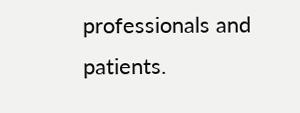professionals and patients.